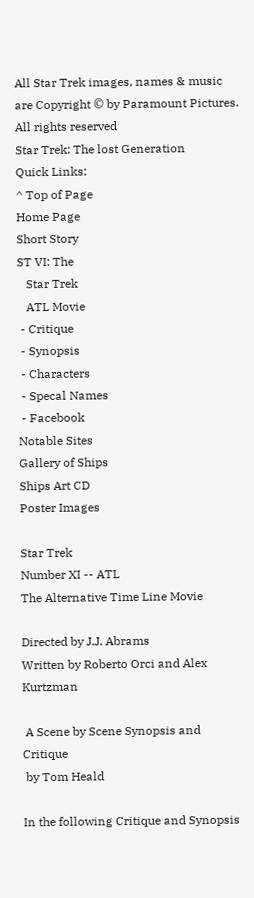All Star Trek images, names & music are Copyright © by Paramount Pictures.  All rights reserved
Star Trek: The lost Generation
Quick Links:
^ Top of Page
Home Page
Short Story
ST VI: The
   Star Trek
   ATL Movie
 - Critique
 - Synopsis
 - Characters
 - Specal Names
 - Facebook
Notable Sites
Gallery of Ships
Ships Art CD
Poster Images

Star Trek
Number XI -- ATL
The Alternative Time Line Movie

Directed by J.J. Abrams
Written by Roberto Orci and Alex Kurtzman

 A Scene by Scene Synopsis and Critique
 by Tom Heald

In the following Critique and Synopsis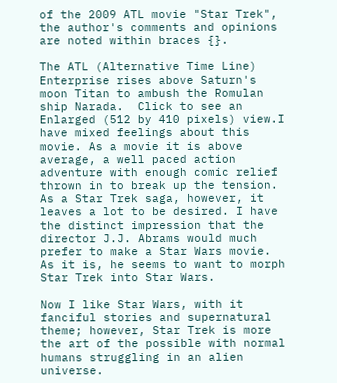of the 2009 ATL movie "Star Trek",
the author's comments and opinions are noted within braces {}.

The ATL (Alternative Time Line) Enterprise rises above Saturn's moon Titan to ambush the Romulan ship Narada.  Click to see an Enlarged (512 by 410 pixels) view.I have mixed feelings about this movie. As a movie it is above average, a well paced action adventure with enough comic relief thrown in to break up the tension. As a Star Trek saga, however, it leaves a lot to be desired. I have the distinct impression that the director J.J. Abrams would much prefer to make a Star Wars movie. As it is, he seems to want to morph Star Trek into Star Wars.

Now I like Star Wars, with it fanciful stories and supernatural theme; however, Star Trek is more the art of the possible with normal humans struggling in an alien universe.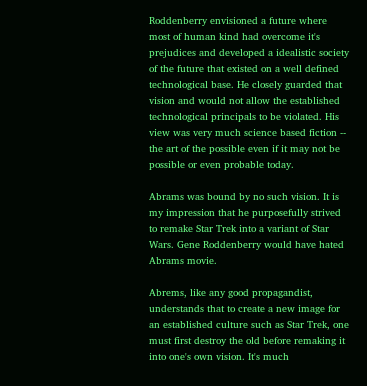Roddenberry envisioned a future where most of human kind had overcome it's prejudices and developed a idealistic society of the future that existed on a well defined technological base. He closely guarded that vision and would not allow the established technological principals to be violated. His view was very much science based fiction -- the art of the possible even if it may not be possible or even probable today.

Abrams was bound by no such vision. It is my impression that he purposefully strived to remake Star Trek into a variant of Star Wars. Gene Roddenberry would have hated Abrams movie.

Abrems, like any good propagandist, understands that to create a new image for an established culture such as Star Trek, one must first destroy the old before remaking it into one's own vision. It's much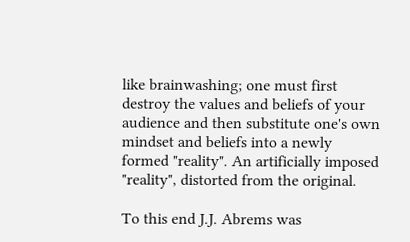like brainwashing; one must first destroy the values and beliefs of your audience and then substitute one's own mindset and beliefs into a newly formed "reality". An artificially imposed "reality", distorted from the original.

To this end J.J. Abrems was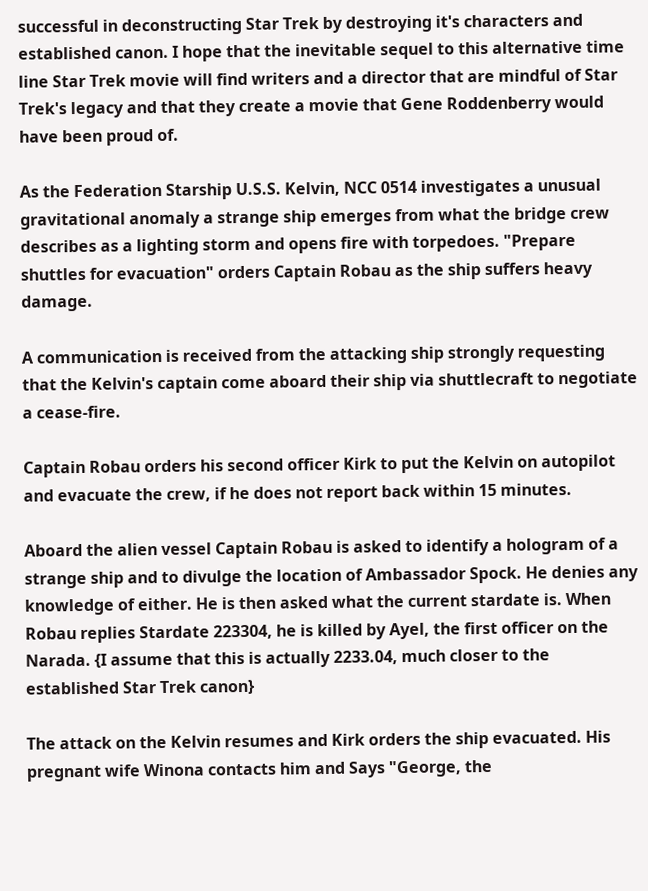successful in deconstructing Star Trek by destroying it's characters and established canon. I hope that the inevitable sequel to this alternative time line Star Trek movie will find writers and a director that are mindful of Star Trek's legacy and that they create a movie that Gene Roddenberry would have been proud of.

As the Federation Starship U.S.S. Kelvin, NCC 0514 investigates a unusual gravitational anomaly a strange ship emerges from what the bridge crew describes as a lighting storm and opens fire with torpedoes. "Prepare shuttles for evacuation" orders Captain Robau as the ship suffers heavy damage.

A communication is received from the attacking ship strongly requesting that the Kelvin's captain come aboard their ship via shuttlecraft to negotiate a cease-fire.

Captain Robau orders his second officer Kirk to put the Kelvin on autopilot and evacuate the crew, if he does not report back within 15 minutes.

Aboard the alien vessel Captain Robau is asked to identify a hologram of a strange ship and to divulge the location of Ambassador Spock. He denies any knowledge of either. He is then asked what the current stardate is. When Robau replies Stardate 223304, he is killed by Ayel, the first officer on the Narada. {I assume that this is actually 2233.04, much closer to the established Star Trek canon}

The attack on the Kelvin resumes and Kirk orders the ship evacuated. His pregnant wife Winona contacts him and Says "George, the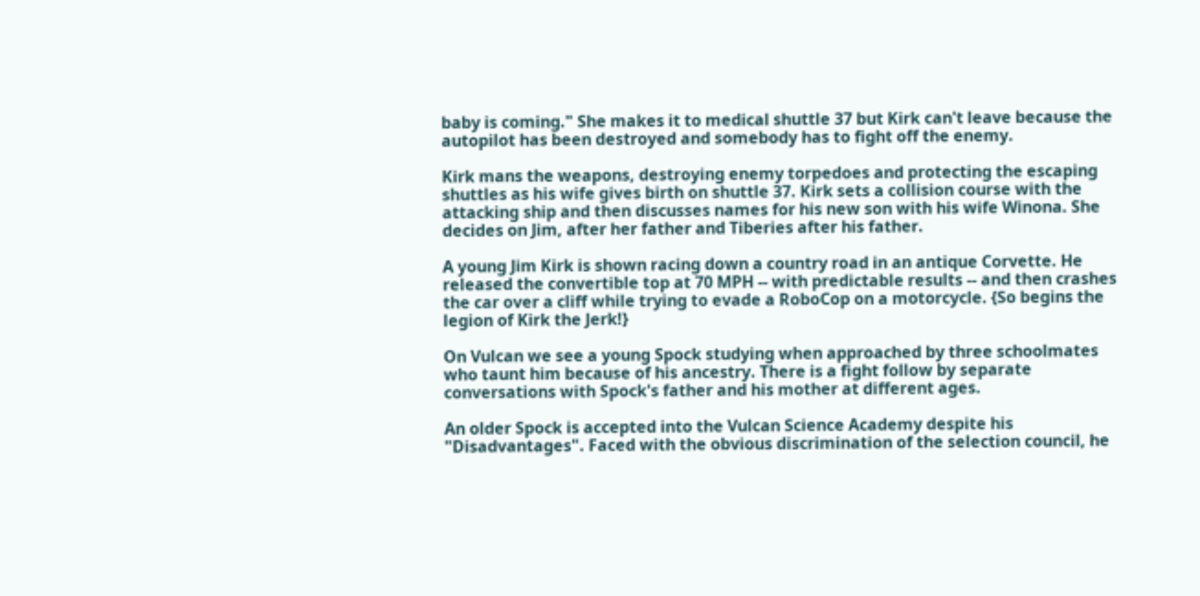baby is coming." She makes it to medical shuttle 37 but Kirk can't leave because the autopilot has been destroyed and somebody has to fight off the enemy.

Kirk mans the weapons, destroying enemy torpedoes and protecting the escaping shuttles as his wife gives birth on shuttle 37. Kirk sets a collision course with the attacking ship and then discusses names for his new son with his wife Winona. She decides on Jim, after her father and Tiberies after his father.

A young Jim Kirk is shown racing down a country road in an antique Corvette. He released the convertible top at 70 MPH -- with predictable results -- and then crashes the car over a cliff while trying to evade a RoboCop on a motorcycle. {So begins the legion of Kirk the Jerk!}

On Vulcan we see a young Spock studying when approached by three schoolmates who taunt him because of his ancestry. There is a fight follow by separate conversations with Spock's father and his mother at different ages.

An older Spock is accepted into the Vulcan Science Academy despite his "Disadvantages". Faced with the obvious discrimination of the selection council, he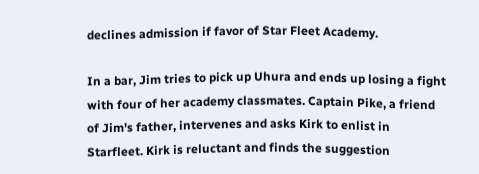declines admission if favor of Star Fleet Academy.

In a bar, Jim tries to pick up Uhura and ends up losing a fight with four of her academy classmates. Captain Pike, a friend of Jim's father, intervenes and asks Kirk to enlist in Starfleet. Kirk is reluctant and finds the suggestion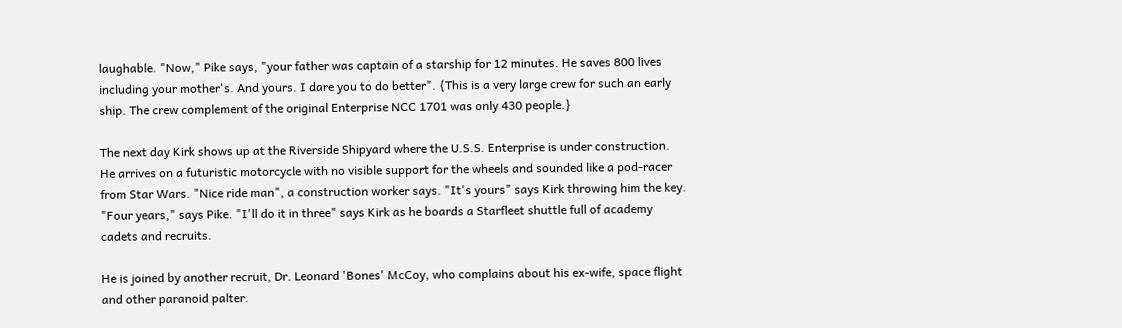laughable. "Now," Pike says, "your father was captain of a starship for 12 minutes. He saves 800 lives including your mother's. And yours. I dare you to do better". {This is a very large crew for such an early ship. The crew complement of the original Enterprise NCC 1701 was only 430 people.}

The next day Kirk shows up at the Riverside Shipyard where the U.S.S. Enterprise is under construction. He arrives on a futuristic motorcycle with no visible support for the wheels and sounded like a pod-racer from Star Wars. "Nice ride man", a construction worker says. "It's yours" says Kirk throwing him the key. "Four years," says Pike. "I'll do it in three" says Kirk as he boards a Starfleet shuttle full of academy cadets and recruits.

He is joined by another recruit, Dr. Leonard 'Bones' McCoy, who complains about his ex-wife, space flight and other paranoid palter.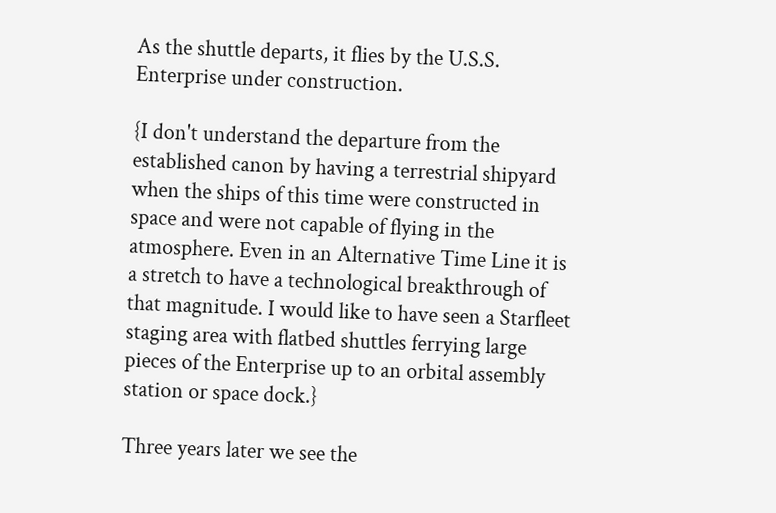As the shuttle departs, it flies by the U.S.S. Enterprise under construction.

{I don't understand the departure from the established canon by having a terrestrial shipyard when the ships of this time were constructed in space and were not capable of flying in the atmosphere. Even in an Alternative Time Line it is a stretch to have a technological breakthrough of that magnitude. I would like to have seen a Starfleet staging area with flatbed shuttles ferrying large pieces of the Enterprise up to an orbital assembly station or space dock.}

Three years later we see the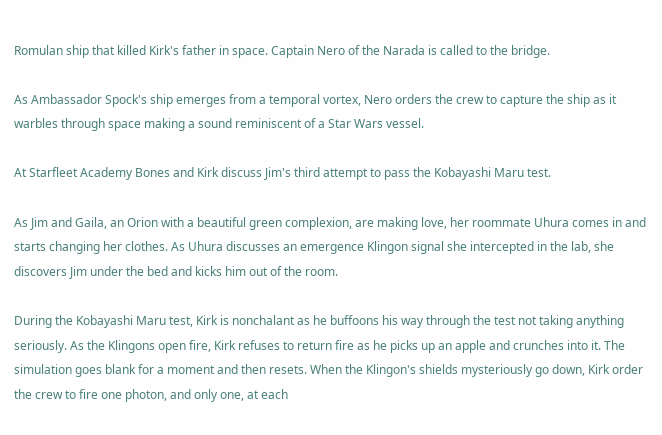Romulan ship that killed Kirk's father in space. Captain Nero of the Narada is called to the bridge.

As Ambassador Spock's ship emerges from a temporal vortex, Nero orders the crew to capture the ship as it warbles through space making a sound reminiscent of a Star Wars vessel.

At Starfleet Academy Bones and Kirk discuss Jim's third attempt to pass the Kobayashi Maru test.

As Jim and Gaila, an Orion with a beautiful green complexion, are making love, her roommate Uhura comes in and starts changing her clothes. As Uhura discusses an emergence Klingon signal she intercepted in the lab, she discovers Jim under the bed and kicks him out of the room.

During the Kobayashi Maru test, Kirk is nonchalant as he buffoons his way through the test not taking anything seriously. As the Klingons open fire, Kirk refuses to return fire as he picks up an apple and crunches into it. The simulation goes blank for a moment and then resets. When the Klingon's shields mysteriously go down, Kirk order the crew to fire one photon, and only one, at each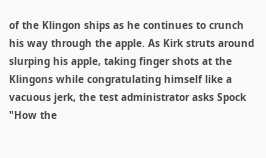of the Klingon ships as he continues to crunch his way through the apple. As Kirk struts around slurping his apple, taking finger shots at the Klingons while congratulating himself like a vacuous jerk, the test administrator asks Spock "How the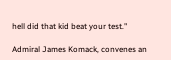hell did that kid beat your test."

Admiral James Komack, convenes an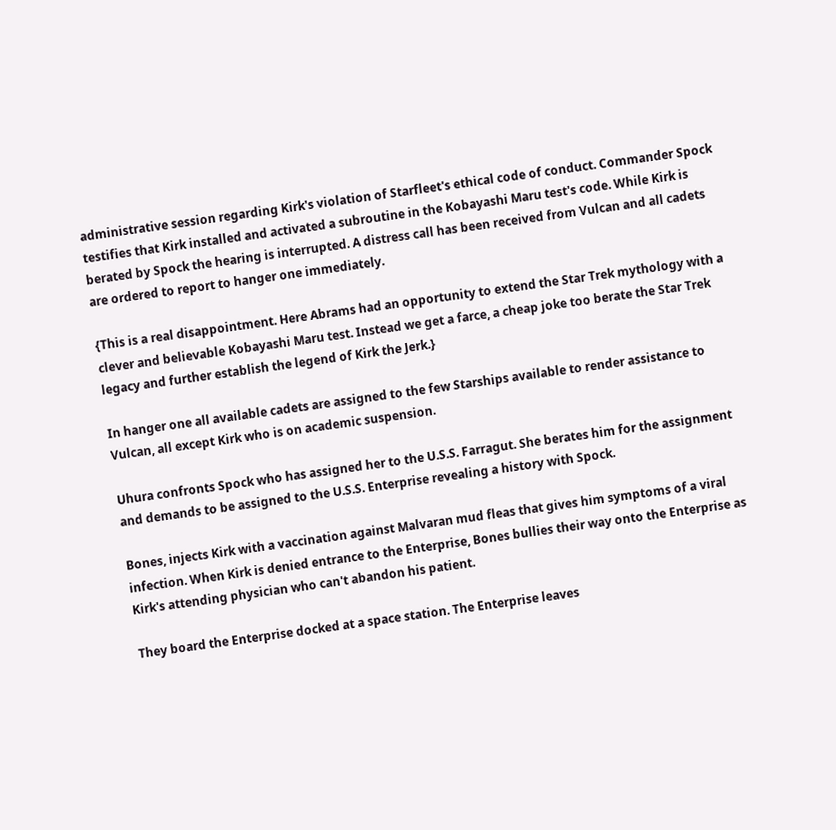administrative session regarding Kirk's violation of Starfleet's ethical code of conduct. Commander Spock testifies that Kirk installed and activated a subroutine in the Kobayashi Maru test's code. While Kirk is berated by Spock the hearing is interrupted. A distress call has been received from Vulcan and all cadets are ordered to report to hanger one immediately.

{This is a real disappointment. Here Abrams had an opportunity to extend the Star Trek mythology with a clever and believable Kobayashi Maru test. Instead we get a farce, a cheap joke too berate the Star Trek legacy and further establish the legend of Kirk the Jerk.}

In hanger one all available cadets are assigned to the few Starships available to render assistance to Vulcan, all except Kirk who is on academic suspension.

Uhura confronts Spock who has assigned her to the U.S.S. Farragut. She berates him for the assignment and demands to be assigned to the U.S.S. Enterprise revealing a history with Spock.

Bones, injects Kirk with a vaccination against Malvaran mud fleas that gives him symptoms of a viral infection. When Kirk is denied entrance to the Enterprise, Bones bullies their way onto the Enterprise as Kirk's attending physician who can't abandon his patient.

They board the Enterprise docked at a space station. The Enterprise leaves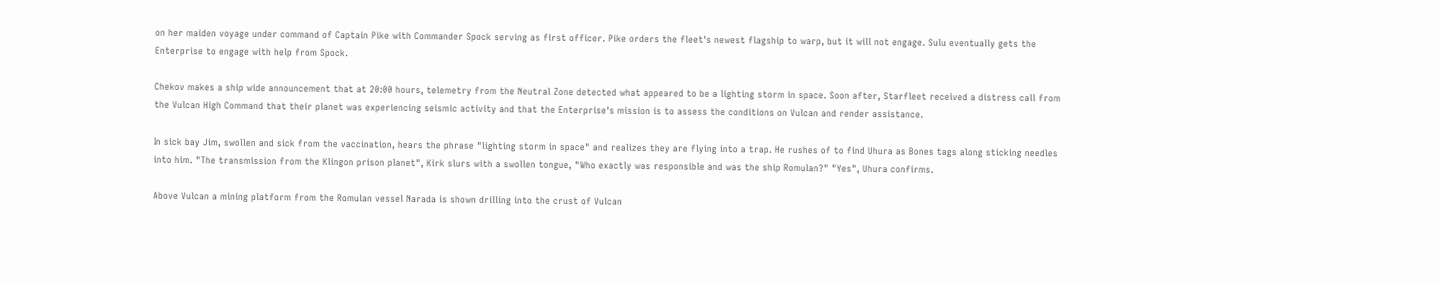on her maiden voyage under command of Captain Pike with Commander Spock serving as first officer. Pike orders the fleet's newest flagship to warp, but it will not engage. Sulu eventually gets the Enterprise to engage with help from Spock.

Chekov makes a ship wide announcement that at 20:00 hours, telemetry from the Neutral Zone detected what appeared to be a lighting storm in space. Soon after, Starfleet received a distress call from the Vulcan High Command that their planet was experiencing seismic activity and that the Enterprise's mission is to assess the conditions on Vulcan and render assistance.

In sick bay Jim, swollen and sick from the vaccination, hears the phrase "lighting storm in space" and realizes they are flying into a trap. He rushes of to find Uhura as Bones tags along sticking needles into him. "The transmission from the Klingon prison planet", Kirk slurs with a swollen tongue, "Who exactly was responsible and was the ship Romulan?" "Yes", Uhura confirms.

Above Vulcan a mining platform from the Romulan vessel Narada is shown drilling into the crust of Vulcan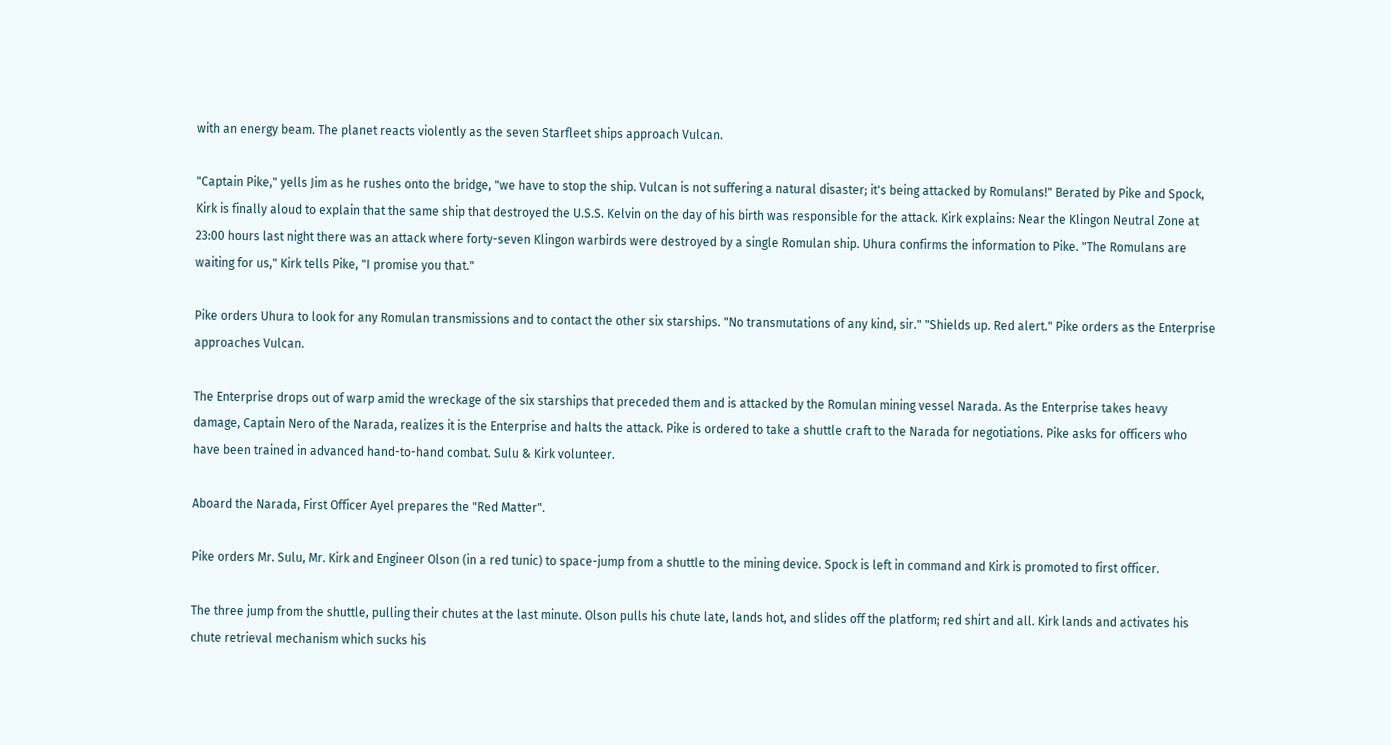with an energy beam. The planet reacts violently as the seven Starfleet ships approach Vulcan.

"Captain Pike," yells Jim as he rushes onto the bridge, "we have to stop the ship. Vulcan is not suffering a natural disaster; it's being attacked by Romulans!" Berated by Pike and Spock, Kirk is finally aloud to explain that the same ship that destroyed the U.S.S. Kelvin on the day of his birth was responsible for the attack. Kirk explains: Near the Klingon Neutral Zone at 23:00 hours last night there was an attack where forty-seven Klingon warbirds were destroyed by a single Romulan ship. Uhura confirms the information to Pike. "The Romulans are waiting for us," Kirk tells Pike, "I promise you that."

Pike orders Uhura to look for any Romulan transmissions and to contact the other six starships. "No transmutations of any kind, sir." "Shields up. Red alert." Pike orders as the Enterprise approaches Vulcan.

The Enterprise drops out of warp amid the wreckage of the six starships that preceded them and is attacked by the Romulan mining vessel Narada. As the Enterprise takes heavy damage, Captain Nero of the Narada, realizes it is the Enterprise and halts the attack. Pike is ordered to take a shuttle craft to the Narada for negotiations. Pike asks for officers who have been trained in advanced hand-to-hand combat. Sulu & Kirk volunteer.

Aboard the Narada, First Officer Ayel prepares the "Red Matter".

Pike orders Mr. Sulu, Mr. Kirk and Engineer Olson (in a red tunic) to space-jump from a shuttle to the mining device. Spock is left in command and Kirk is promoted to first officer.

The three jump from the shuttle, pulling their chutes at the last minute. Olson pulls his chute late, lands hot, and slides off the platform; red shirt and all. Kirk lands and activates his chute retrieval mechanism which sucks his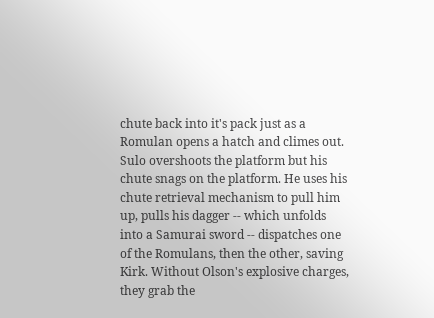chute back into it's pack just as a Romulan opens a hatch and climes out. Sulo overshoots the platform but his chute snags on the platform. He uses his chute retrieval mechanism to pull him up, pulls his dagger -- which unfolds into a Samurai sword -- dispatches one of the Romulans, then the other, saving Kirk. Without Olson's explosive charges, they grab the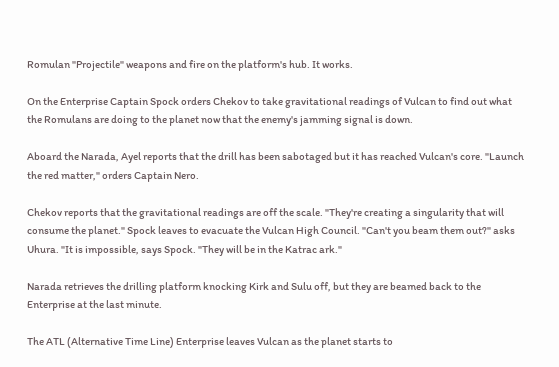Romulan "Projectile" weapons and fire on the platform's hub. It works.

On the Enterprise Captain Spock orders Chekov to take gravitational readings of Vulcan to find out what the Romulans are doing to the planet now that the enemy's jamming signal is down.

Aboard the Narada, Ayel reports that the drill has been sabotaged but it has reached Vulcan's core. "Launch the red matter," orders Captain Nero.

Chekov reports that the gravitational readings are off the scale. "They're creating a singularity that will consume the planet." Spock leaves to evacuate the Vulcan High Council. "Can't you beam them out?" asks Uhura. "It is impossible, says Spock. "They will be in the Katrac ark."

Narada retrieves the drilling platform knocking Kirk and Sulu off, but they are beamed back to the Enterprise at the last minute.

The ATL (Alternative Time Line) Enterprise leaves Vulcan as the planet starts to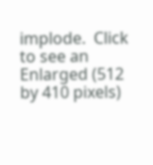implode.  Click to see an Enlarged (512 by 410 pixels)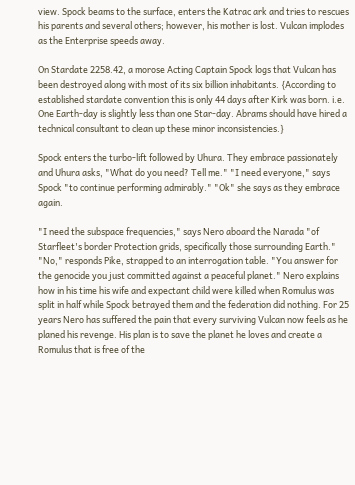view. Spock beams to the surface, enters the Katrac ark and tries to rescues his parents and several others; however, his mother is lost. Vulcan implodes as the Enterprise speeds away.

On Stardate 2258.42, a morose Acting Captain Spock logs that Vulcan has been destroyed along with most of its six billion inhabitants. {According to established stardate convention this is only 44 days after Kirk was born. i.e. One Earth-day is slightly less than one Star-day. Abrams should have hired a technical consultant to clean up these minor inconsistencies.}

Spock enters the turbo-lift followed by Uhura. They embrace passionately and Uhura asks, "What do you need? Tell me." "I need everyone," says Spock "to continue performing admirably." "Ok" she says as they embrace again.

"I need the subspace frequencies," says Nero aboard the Narada "of Starfleet's border Protection grids, specifically those surrounding Earth." "No," responds Pike, strapped to an interrogation table. "You answer for the genocide you just committed against a peaceful planet." Nero explains how in his time his wife and expectant child were killed when Romulus was split in half while Spock betrayed them and the federation did nothing. For 25 years Nero has suffered the pain that every surviving Vulcan now feels as he planed his revenge. His plan is to save the planet he loves and create a Romulus that is free of the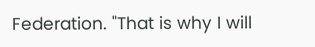Federation. "That is why I will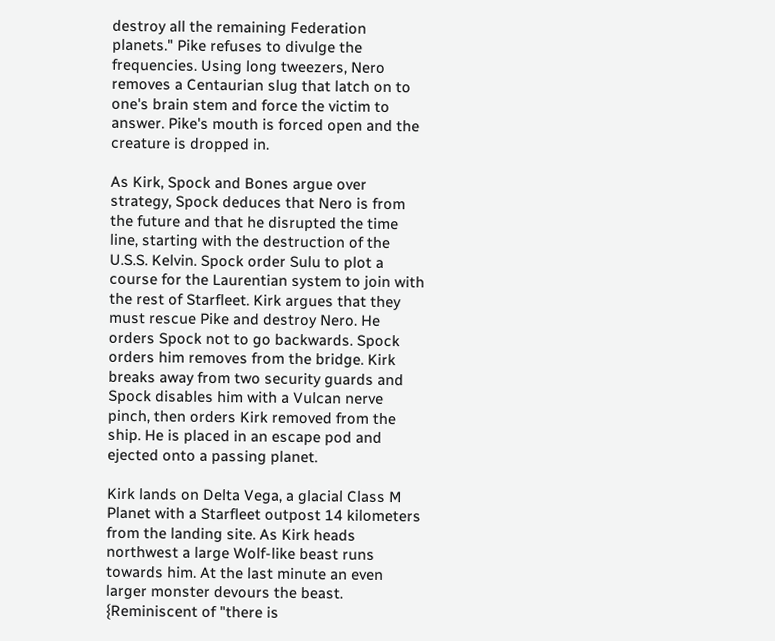destroy all the remaining Federation planets." Pike refuses to divulge the frequencies. Using long tweezers, Nero removes a Centaurian slug that latch on to one's brain stem and force the victim to answer. Pike's mouth is forced open and the creature is dropped in.

As Kirk, Spock and Bones argue over strategy, Spock deduces that Nero is from the future and that he disrupted the time line, starting with the destruction of the U.S.S. Kelvin. Spock order Sulu to plot a course for the Laurentian system to join with the rest of Starfleet. Kirk argues that they must rescue Pike and destroy Nero. He orders Spock not to go backwards. Spock orders him removes from the bridge. Kirk breaks away from two security guards and Spock disables him with a Vulcan nerve pinch, then orders Kirk removed from the ship. He is placed in an escape pod and ejected onto a passing planet.

Kirk lands on Delta Vega, a glacial Class M Planet with a Starfleet outpost 14 kilometers from the landing site. As Kirk heads northwest a large Wolf-like beast runs towards him. At the last minute an even larger monster devours the beast. {Reminiscent of "there is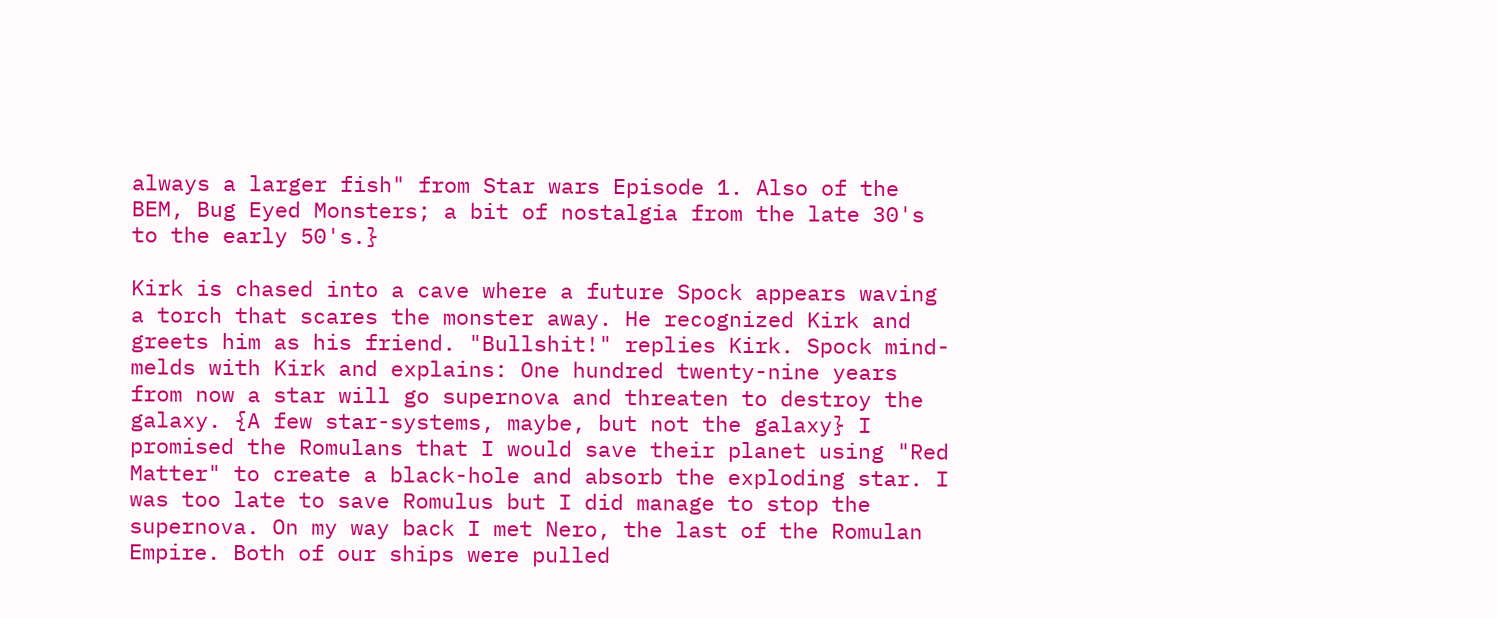always a larger fish" from Star wars Episode 1. Also of the BEM, Bug Eyed Monsters; a bit of nostalgia from the late 30's to the early 50's.}

Kirk is chased into a cave where a future Spock appears waving a torch that scares the monster away. He recognized Kirk and greets him as his friend. "Bullshit!" replies Kirk. Spock mind-melds with Kirk and explains: One hundred twenty-nine years from now a star will go supernova and threaten to destroy the galaxy. {A few star-systems, maybe, but not the galaxy} I promised the Romulans that I would save their planet using "Red Matter" to create a black-hole and absorb the exploding star. I was too late to save Romulus but I did manage to stop the supernova. On my way back I met Nero, the last of the Romulan Empire. Both of our ships were pulled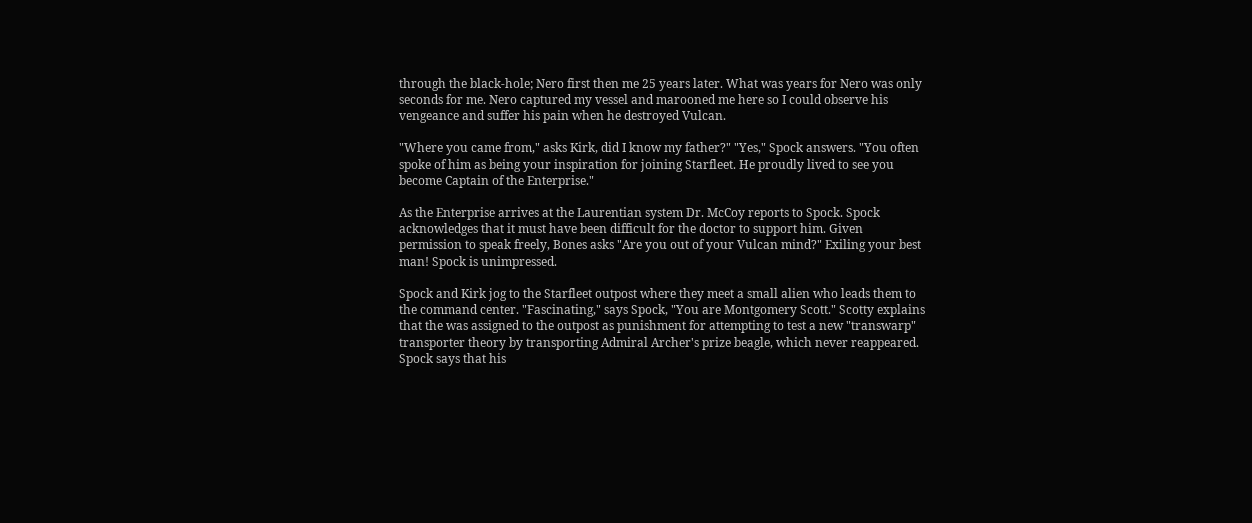through the black-hole; Nero first then me 25 years later. What was years for Nero was only seconds for me. Nero captured my vessel and marooned me here so I could observe his vengeance and suffer his pain when he destroyed Vulcan.

"Where you came from," asks Kirk, did I know my father?" "Yes," Spock answers. "You often spoke of him as being your inspiration for joining Starfleet. He proudly lived to see you become Captain of the Enterprise."

As the Enterprise arrives at the Laurentian system Dr. McCoy reports to Spock. Spock acknowledges that it must have been difficult for the doctor to support him. Given permission to speak freely, Bones asks "Are you out of your Vulcan mind?" Exiling your best man! Spock is unimpressed.

Spock and Kirk jog to the Starfleet outpost where they meet a small alien who leads them to the command center. "Fascinating," says Spock, "You are Montgomery Scott." Scotty explains that the was assigned to the outpost as punishment for attempting to test a new "transwarp" transporter theory by transporting Admiral Archer's prize beagle, which never reappeared. Spock says that his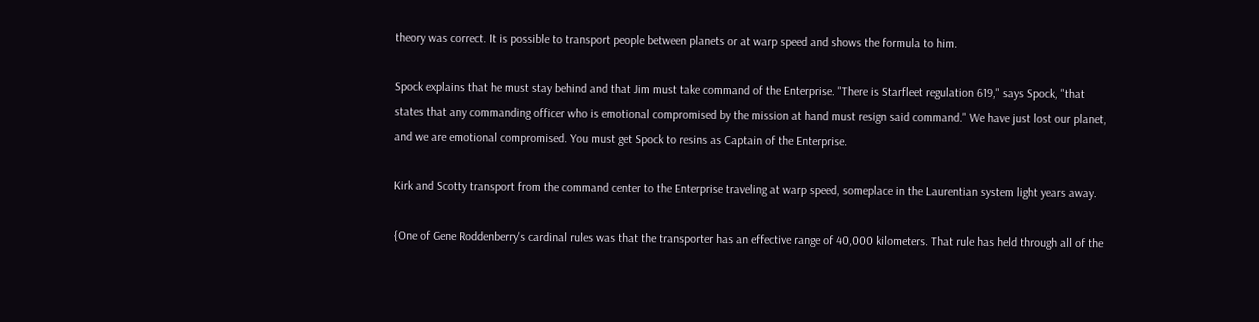theory was correct. It is possible to transport people between planets or at warp speed and shows the formula to him.

Spock explains that he must stay behind and that Jim must take command of the Enterprise. "There is Starfleet regulation 619," says Spock, "that states that any commanding officer who is emotional compromised by the mission at hand must resign said command." We have just lost our planet, and we are emotional compromised. You must get Spock to resins as Captain of the Enterprise.

Kirk and Scotty transport from the command center to the Enterprise traveling at warp speed, someplace in the Laurentian system light years away.

{One of Gene Roddenberry's cardinal rules was that the transporter has an effective range of 40,000 kilometers. That rule has held through all of the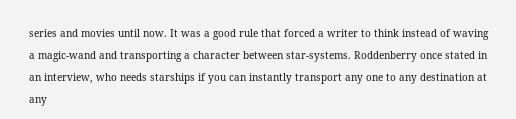series and movies until now. It was a good rule that forced a writer to think instead of waving a magic-wand and transporting a character between star-systems. Roddenberry once stated in an interview, who needs starships if you can instantly transport any one to any destination at any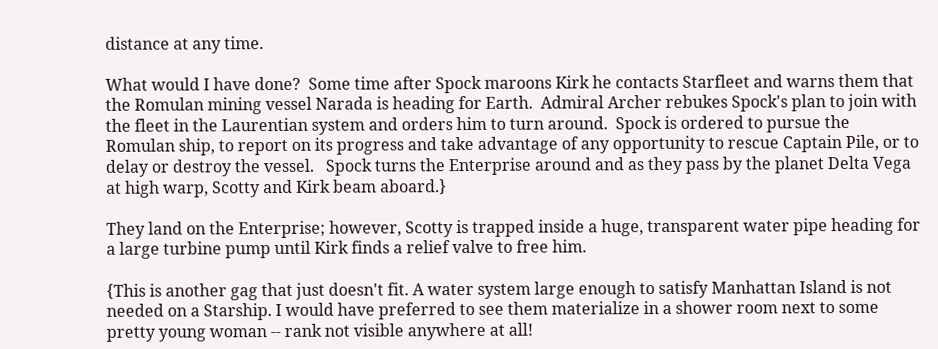distance at any time.

What would I have done?  Some time after Spock maroons Kirk he contacts Starfleet and warns them that the Romulan mining vessel Narada is heading for Earth.  Admiral Archer rebukes Spock's plan to join with the fleet in the Laurentian system and orders him to turn around.  Spock is ordered to pursue the  Romulan ship, to report on its progress and take advantage of any opportunity to rescue Captain Pile, or to delay or destroy the vessel.   Spock turns the Enterprise around and as they pass by the planet Delta Vega at high warp, Scotty and Kirk beam aboard.}

They land on the Enterprise; however, Scotty is trapped inside a huge, transparent water pipe heading for a large turbine pump until Kirk finds a relief valve to free him.

{This is another gag that just doesn't fit. A water system large enough to satisfy Manhattan Island is not needed on a Starship. I would have preferred to see them materialize in a shower room next to some pretty young woman -- rank not visible anywhere at all!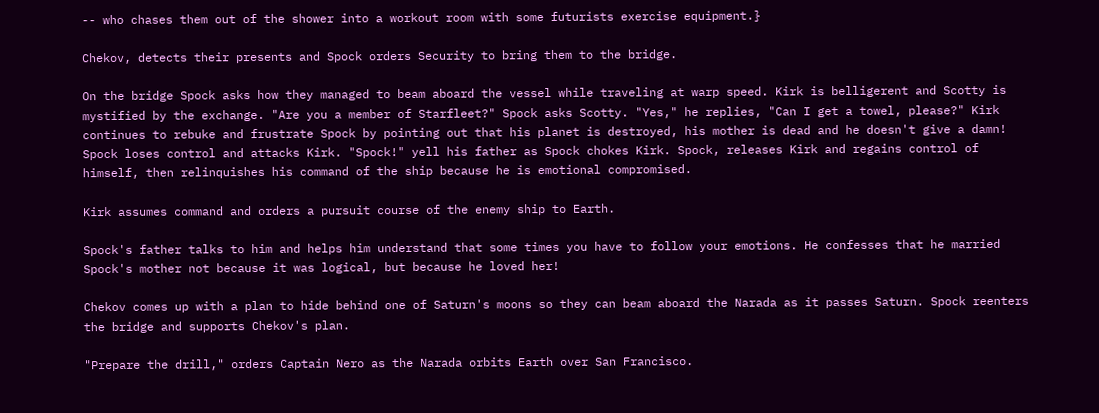-- who chases them out of the shower into a workout room with some futurists exercise equipment.}

Chekov, detects their presents and Spock orders Security to bring them to the bridge.

On the bridge Spock asks how they managed to beam aboard the vessel while traveling at warp speed. Kirk is belligerent and Scotty is mystified by the exchange. "Are you a member of Starfleet?" Spock asks Scotty. "Yes," he replies, "Can I get a towel, please?" Kirk continues to rebuke and frustrate Spock by pointing out that his planet is destroyed, his mother is dead and he doesn't give a damn! Spock loses control and attacks Kirk. "Spock!" yell his father as Spock chokes Kirk. Spock, releases Kirk and regains control of himself, then relinquishes his command of the ship because he is emotional compromised.

Kirk assumes command and orders a pursuit course of the enemy ship to Earth.

Spock's father talks to him and helps him understand that some times you have to follow your emotions. He confesses that he married Spock's mother not because it was logical, but because he loved her!

Chekov comes up with a plan to hide behind one of Saturn's moons so they can beam aboard the Narada as it passes Saturn. Spock reenters the bridge and supports Chekov's plan.

"Prepare the drill," orders Captain Nero as the Narada orbits Earth over San Francisco.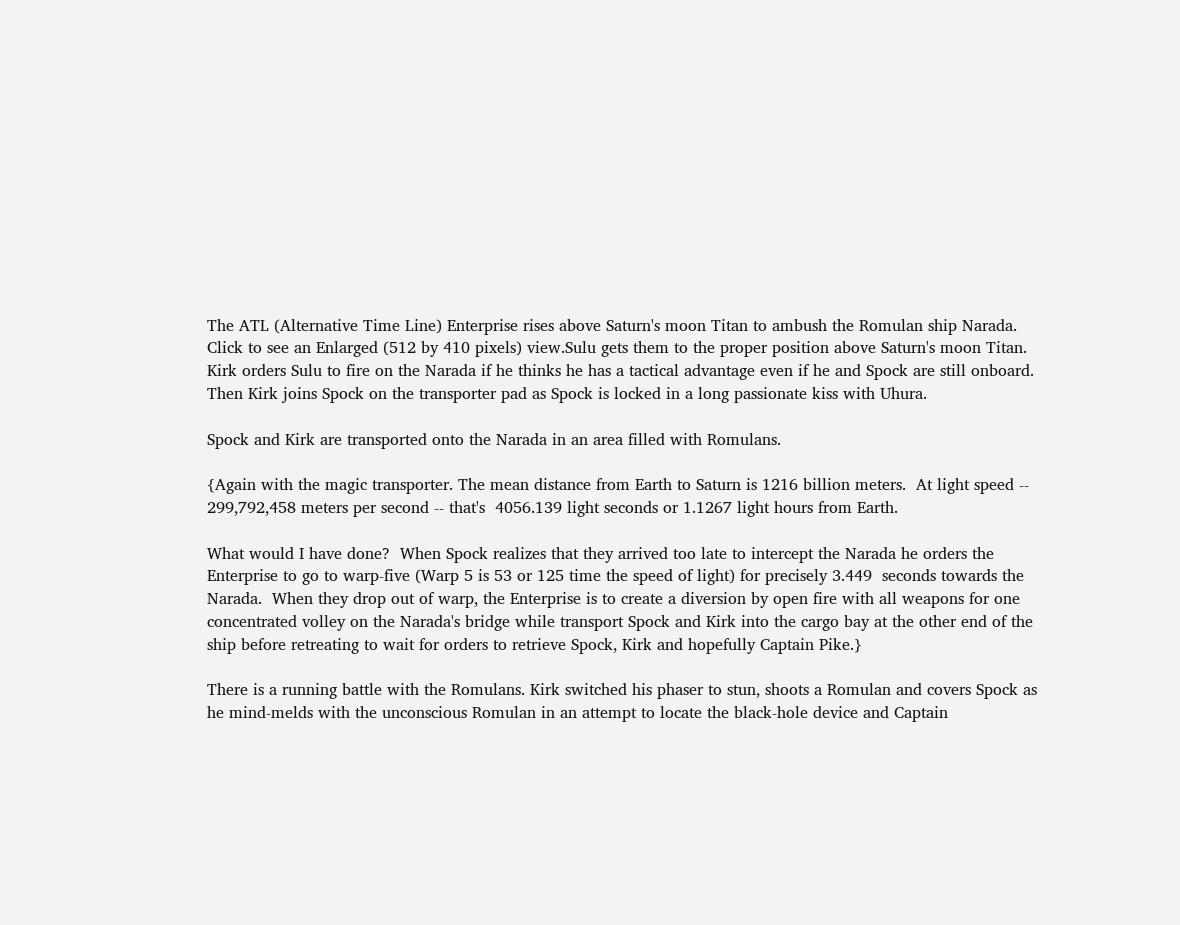The ATL (Alternative Time Line) Enterprise rises above Saturn's moon Titan to ambush the Romulan ship Narada.  Click to see an Enlarged (512 by 410 pixels) view.Sulu gets them to the proper position above Saturn's moon Titan. Kirk orders Sulu to fire on the Narada if he thinks he has a tactical advantage even if he and Spock are still onboard. Then Kirk joins Spock on the transporter pad as Spock is locked in a long passionate kiss with Uhura.

Spock and Kirk are transported onto the Narada in an area filled with Romulans.

{Again with the magic transporter. The mean distance from Earth to Saturn is 1216 billion meters.  At light speed -- 299,792,458 meters per second -- that's  4056.139 light seconds or 1.1267 light hours from Earth.

What would I have done?  When Spock realizes that they arrived too late to intercept the Narada he orders the Enterprise to go to warp-five (Warp 5 is 53 or 125 time the speed of light) for precisely 3.449  seconds towards the Narada.  When they drop out of warp, the Enterprise is to create a diversion by open fire with all weapons for one concentrated volley on the Narada's bridge while transport Spock and Kirk into the cargo bay at the other end of the ship before retreating to wait for orders to retrieve Spock, Kirk and hopefully Captain Pike.}

There is a running battle with the Romulans. Kirk switched his phaser to stun, shoots a Romulan and covers Spock as he mind-melds with the unconscious Romulan in an attempt to locate the black-hole device and Captain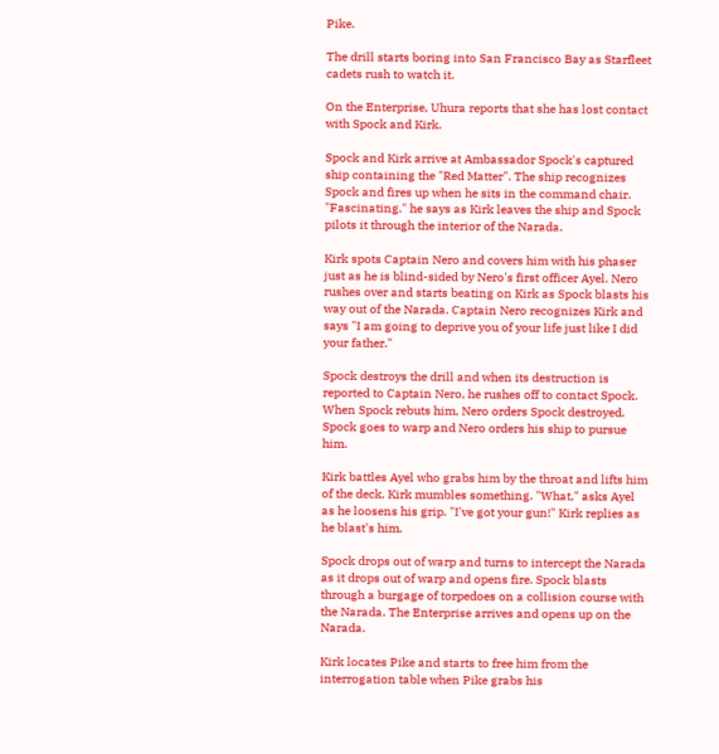Pike.

The drill starts boring into San Francisco Bay as Starfleet cadets rush to watch it.

On the Enterprise, Uhura reports that she has lost contact with Spock and Kirk.

Spock and Kirk arrive at Ambassador Spock's captured ship containing the "Red Matter". The ship recognizes Spock and fires up when he sits in the command chair. "Fascinating." he says as Kirk leaves the ship and Spock pilots it through the interior of the Narada.

Kirk spots Captain Nero and covers him with his phaser just as he is blind-sided by Nero's first officer Ayel. Nero rushes over and starts beating on Kirk as Spock blasts his way out of the Narada. Captain Nero recognizes Kirk and says "I am going to deprive you of your life just like I did your father."

Spock destroys the drill and when its destruction is reported to Captain Nero, he rushes off to contact Spock. When Spock rebuts him, Nero orders Spock destroyed. Spock goes to warp and Nero orders his ship to pursue him.

Kirk battles Ayel who grabs him by the throat and lifts him of the deck. Kirk mumbles something. "What," asks Ayel as he loosens his grip. "I've got your gun!" Kirk replies as he blast's him.

Spock drops out of warp and turns to intercept the Narada as it drops out of warp and opens fire. Spock blasts through a burgage of torpedoes on a collision course with the Narada. The Enterprise arrives and opens up on the Narada.

Kirk locates Pike and starts to free him from the interrogation table when Pike grabs his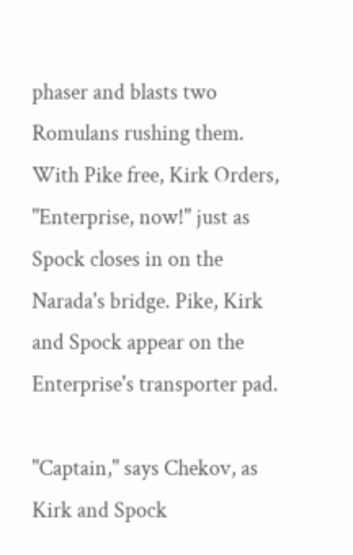phaser and blasts two Romulans rushing them. With Pike free, Kirk Orders, "Enterprise, now!" just as Spock closes in on the Narada's bridge. Pike, Kirk and Spock appear on the Enterprise's transporter pad.

"Captain," says Chekov, as Kirk and Spock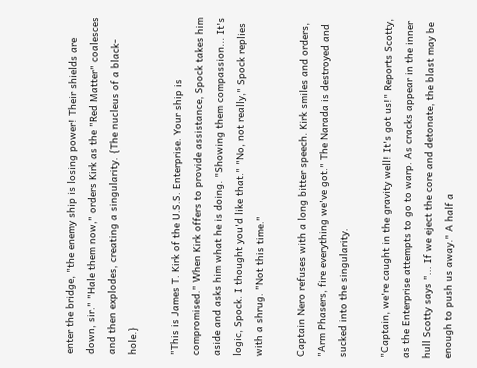enter the bridge, "the enemy ship is losing power! Their shields are down, sir." "Hale them now," orders Kirk as the "Red Matter" coalesces and then explodes, creating a singularity. {The nucleus of a black-hole.}

"This is James T. Kirk of the U.S.S. Enterprise. Your ship is compromised." When Kirk offers to provide assistance, Spock takes him aside and asks him what he is doing. "Showing them compassion... It's logic, Spock. I thought you'd like that." "No, not really," Spock replies with a shrug. "Not this time."

Captain Nero refuses with a long bitter speech. Kirk smiles and orders, "Arm Phasers, fire everything we've got." The Narada is destroyed and sucked into the singularity.

"Captain, we're caught in the gravity well! It's got us!" Reports Scotty, as the Enterprise attempts to go to warp. As cracks appear in the inner hull Scotty says "... If we eject the core and detonate, the blast may be enough to push us away." A half a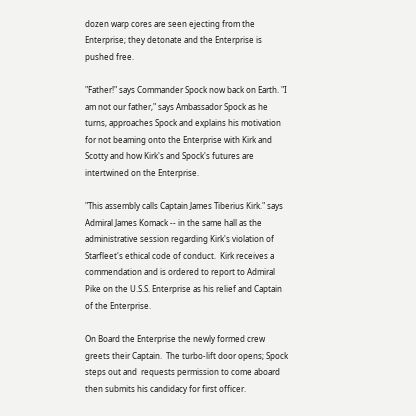dozen warp cores are seen ejecting from the Enterprise; they detonate and the Enterprise is pushed free.

"Father!" says Commander Spock now back on Earth. "I am not our father," says Ambassador Spock as he turns, approaches Spock and explains his motivation for not beaming onto the Enterprise with Kirk and Scotty and how Kirk's and Spock's futures are intertwined on the Enterprise.

"This assembly calls Captain James Tiberius Kirk." says Admiral James Komack -- in the same hall as the administrative session regarding Kirk's violation of Starfleet's ethical code of conduct.  Kirk receives a commendation and is ordered to report to Admiral Pike on the U.S.S. Enterprise as his relief and Captain of the Enterprise.

On Board the Enterprise the newly formed crew greets their Captain.  The turbo-lift door opens; Spock steps out and  requests permission to come aboard then submits his candidacy for first officer.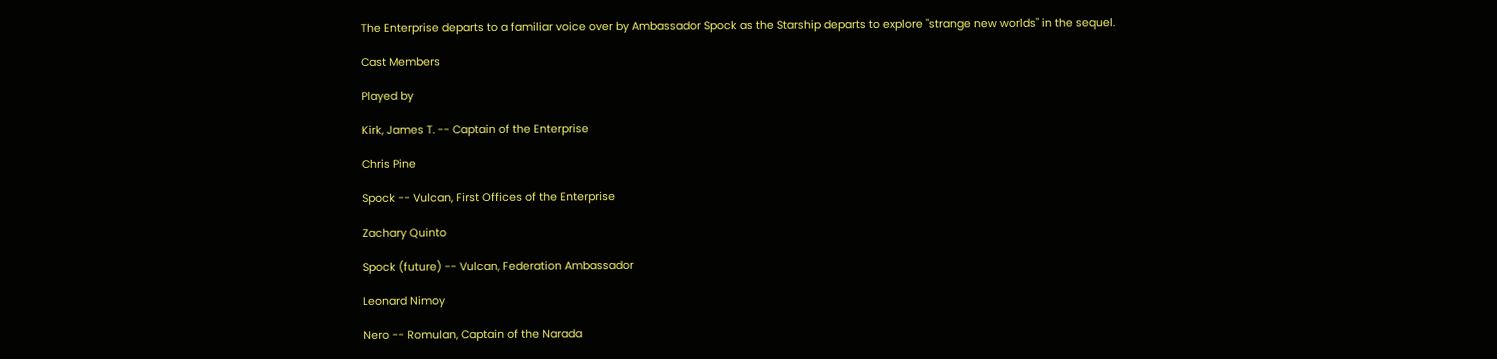The Enterprise departs to a familiar voice over by Ambassador Spock as the Starship departs to explore "strange new worlds" in the sequel.

Cast Members

Played by

Kirk, James T. -- Captain of the Enterprise

Chris Pine

Spock -- Vulcan, First Offices of the Enterprise

Zachary Quinto

Spock (future) -- Vulcan, Federation Ambassador

Leonard Nimoy

Nero -- Romulan, Captain of the Narada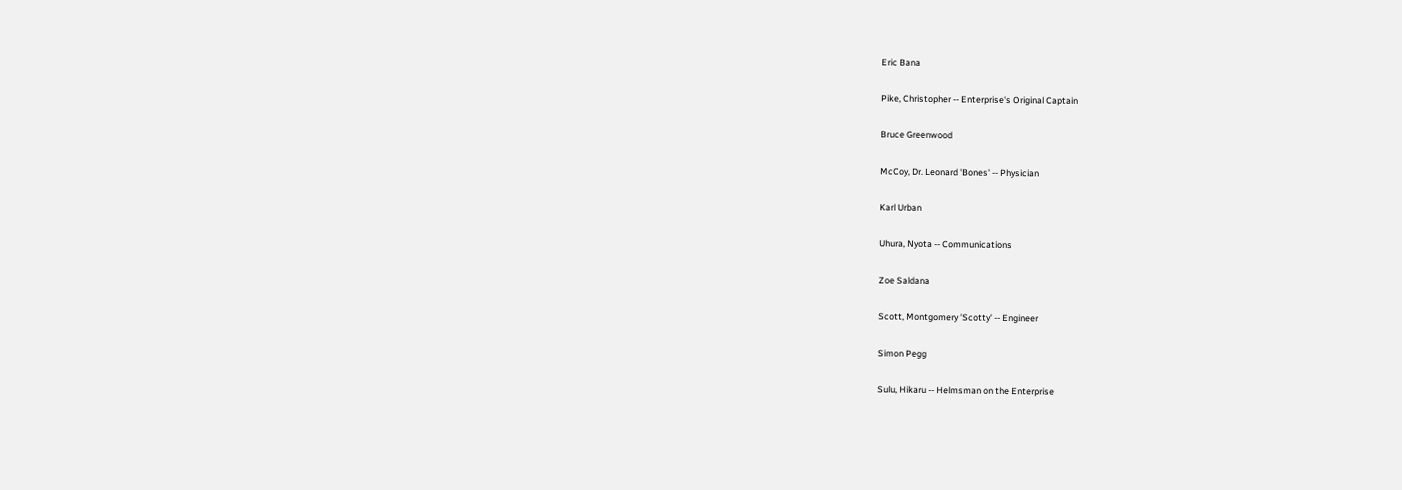Eric Bana

Pike, Christopher -- Enterprise's Original Captain

Bruce Greenwood

McCoy, Dr. Leonard 'Bones' -- Physician

Karl Urban

Uhura, Nyota -- Communications

Zoe Saldana

Scott, Montgomery 'Scotty' -- Engineer

Simon Pegg

Sulu, Hikaru -- Helmsman on the Enterprise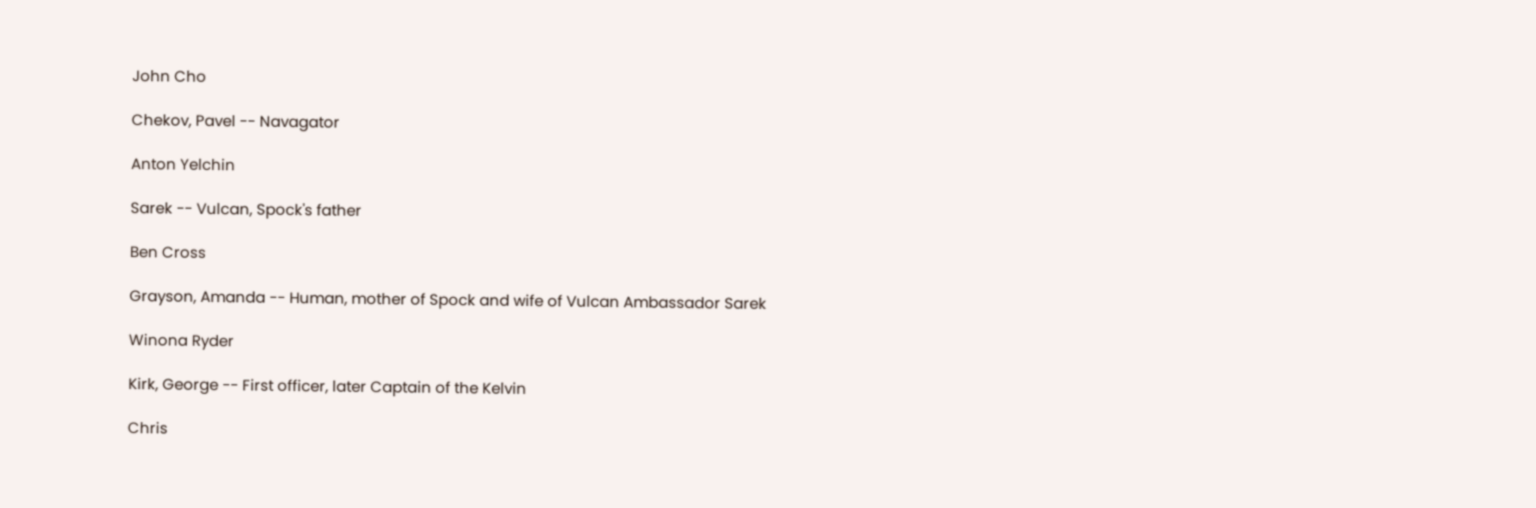John Cho

Chekov, Pavel -- Navagator

Anton Yelchin

Sarek -- Vulcan, Spock's father

Ben Cross

Grayson, Amanda -- Human, mother of Spock and wife of Vulcan Ambassador Sarek

Winona Ryder

Kirk, George -- First officer, later Captain of the Kelvin

Chris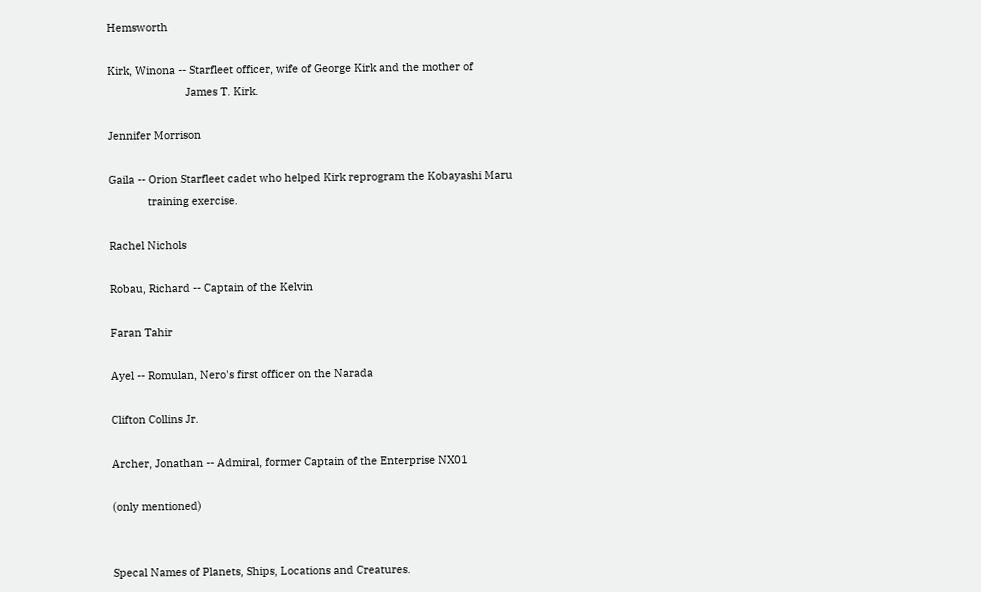Hemsworth

Kirk, Winona -- Starfleet officer, wife of George Kirk and the mother of
                          James T. Kirk.

Jennifer Morrison

Gaila -- Orion Starfleet cadet who helped Kirk reprogram the Kobayashi Maru
             training exercise.

Rachel Nichols

Robau, Richard -- Captain of the Kelvin

Faran Tahir

Ayel -- Romulan, Nero's first officer on the Narada

Clifton Collins Jr.

Archer, Jonathan -- Admiral, former Captain of the Enterprise NX01

(only mentioned)


Specal Names of Planets, Ships, Locations and Creatures.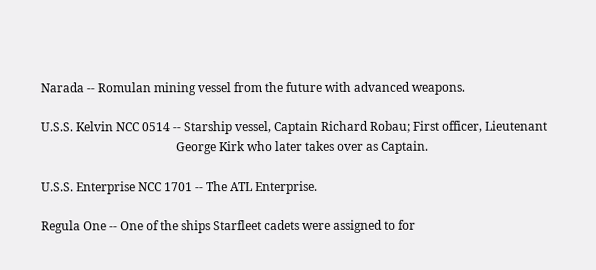Narada -- Romulan mining vessel from the future with advanced weapons.

U.S.S. Kelvin NCC 0514 -- Starship vessel, Captain Richard Robau; First officer, Lieutenant
                                             George Kirk who later takes over as Captain.

U.S.S. Enterprise NCC 1701 -- The ATL Enterprise.

Regula One -- One of the ships Starfleet cadets were assigned to for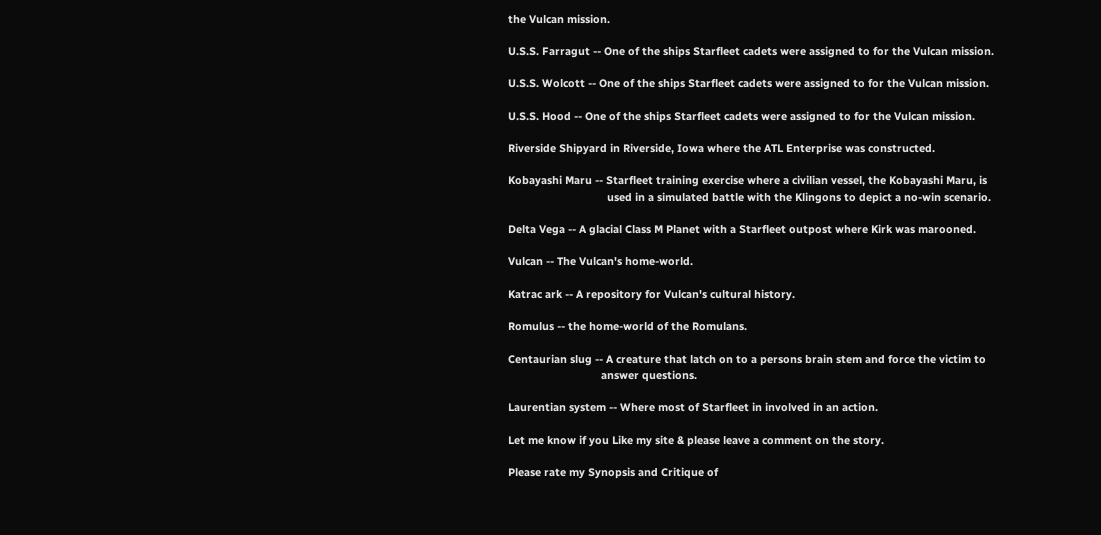the Vulcan mission.

U.S.S. Farragut -- One of the ships Starfleet cadets were assigned to for the Vulcan mission.

U.S.S. Wolcott -- One of the ships Starfleet cadets were assigned to for the Vulcan mission.

U.S.S. Hood -- One of the ships Starfleet cadets were assigned to for the Vulcan mission.

Riverside Shipyard in Riverside, Iowa where the ATL Enterprise was constructed.

Kobayashi Maru -- Starfleet training exercise where a civilian vessel, the Kobayashi Maru, is
                                 used in a simulated battle with the Klingons to depict a no-win scenario.

Delta Vega -- A glacial Class M Planet with a Starfleet outpost where Kirk was marooned.

Vulcan -- The Vulcan's home-world.

Katrac ark -- A repository for Vulcan's cultural history.

Romulus -- the home-world of the Romulans.

Centaurian slug -- A creature that latch on to a persons brain stem and force the victim to
                               answer questions.

Laurentian system -- Where most of Starfleet in involved in an action.

Let me know if you Like my site & please leave a comment on the story.

Please rate my Synopsis and Critique of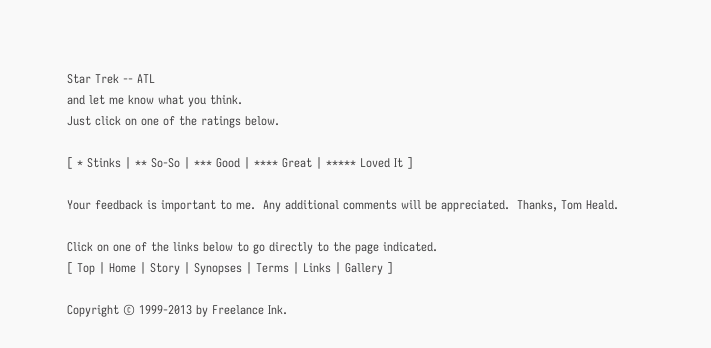Star Trek -- ATL
and let me know what you think.
Just click on one of the ratings below.

[ * Stinks | ** So-So | *** Good | **** Great | ***** Loved It ]

Your feedback is important to me.  Any additional comments will be appreciated.  Thanks, Tom Heald.

Click on one of the links below to go directly to the page indicated.
[ Top | Home | Story | Synopses | Terms | Links | Gallery ]

Copyright © 1999-2013 by Freelance Ink.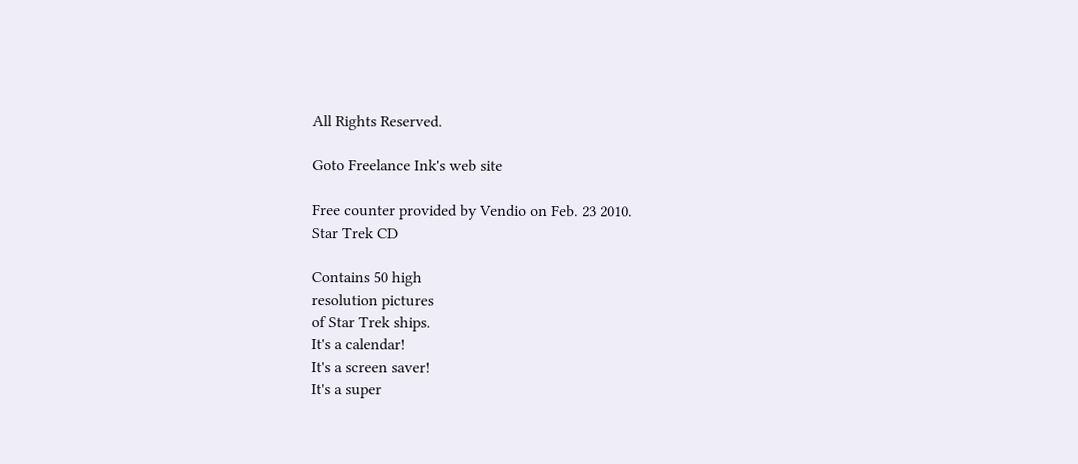All Rights Reserved.

Goto Freelance Ink's web site

Free counter provided by Vendio on Feb. 23 2010.
Star Trek CD

Contains 50 high
resolution pictures
of Star Trek ships.
It's a calendar!
It's a screen saver!
It's a super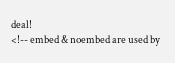deal!
<!-- embed & noembed are used by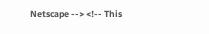Netscape --> <!-- This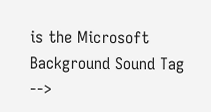is the Microsoft Background Sound Tag -->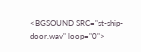<BGSOUND SRC="st-ship-door.wav" loop="0">